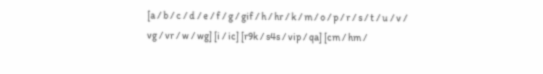[a / b / c / d / e / f / g / gif / h / hr / k / m / o / p / r / s / t / u / v / vg / vr / w / wg] [i / ic] [r9k / s4s / vip / qa] [cm / hm /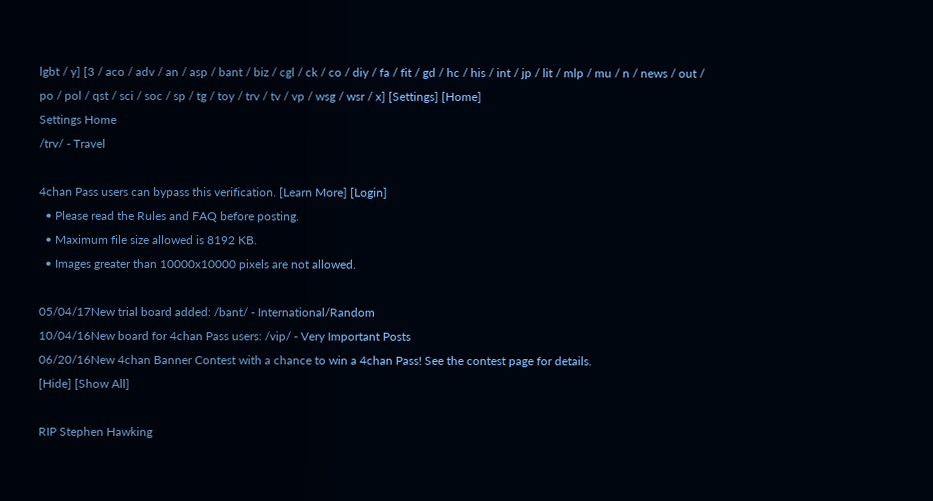lgbt / y] [3 / aco / adv / an / asp / bant / biz / cgl / ck / co / diy / fa / fit / gd / hc / his / int / jp / lit / mlp / mu / n / news / out / po / pol / qst / sci / soc / sp / tg / toy / trv / tv / vp / wsg / wsr / x] [Settings] [Home]
Settings Home
/trv/ - Travel

4chan Pass users can bypass this verification. [Learn More] [Login]
  • Please read the Rules and FAQ before posting.
  • Maximum file size allowed is 8192 KB.
  • Images greater than 10000x10000 pixels are not allowed.

05/04/17New trial board added: /bant/ - International/Random
10/04/16New board for 4chan Pass users: /vip/ - Very Important Posts
06/20/16New 4chan Banner Contest with a chance to win a 4chan Pass! See the contest page for details.
[Hide] [Show All]

RIP Stephen Hawking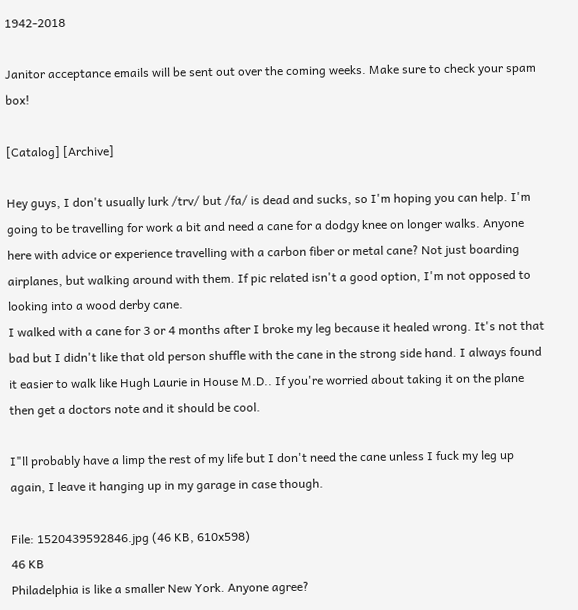1942-2018

Janitor acceptance emails will be sent out over the coming weeks. Make sure to check your spam box!

[Catalog] [Archive]

Hey guys, I don't usually lurk /trv/ but /fa/ is dead and sucks, so I'm hoping you can help. I'm going to be travelling for work a bit and need a cane for a dodgy knee on longer walks. Anyone here with advice or experience travelling with a carbon fiber or metal cane? Not just boarding airplanes, but walking around with them. If pic related isn't a good option, I'm not opposed to looking into a wood derby cane.
I walked with a cane for 3 or 4 months after I broke my leg because it healed wrong. It's not that bad but I didn't like that old person shuffle with the cane in the strong side hand. I always found it easier to walk like Hugh Laurie in House M.D.. If you're worried about taking it on the plane then get a doctors note and it should be cool.

I"ll probably have a limp the rest of my life but I don't need the cane unless I fuck my leg up again, I leave it hanging up in my garage in case though.

File: 1520439592846.jpg (46 KB, 610x598)
46 KB
Philadelphia is like a smaller New York. Anyone agree?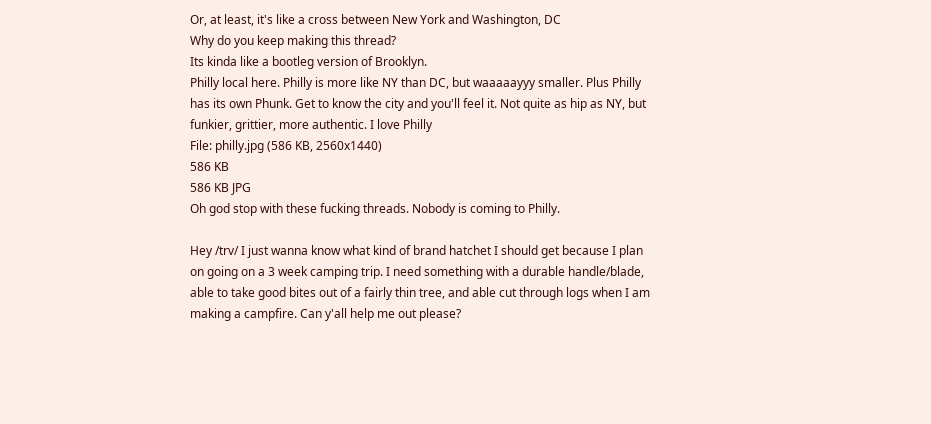Or, at least, it's like a cross between New York and Washington, DC
Why do you keep making this thread?
Its kinda like a bootleg version of Brooklyn.
Philly local here. Philly is more like NY than DC, but waaaaayyy smaller. Plus Philly has its own Phunk. Get to know the city and you'll feel it. Not quite as hip as NY, but funkier, grittier, more authentic. I love Philly
File: philly.jpg (586 KB, 2560x1440)
586 KB
586 KB JPG
Oh god stop with these fucking threads. Nobody is coming to Philly.

Hey /trv/ I just wanna know what kind of brand hatchet I should get because I plan on going on a 3 week camping trip. I need something with a durable handle/blade, able to take good bites out of a fairly thin tree, and able cut through logs when I am making a campfire. Can y'all help me out please?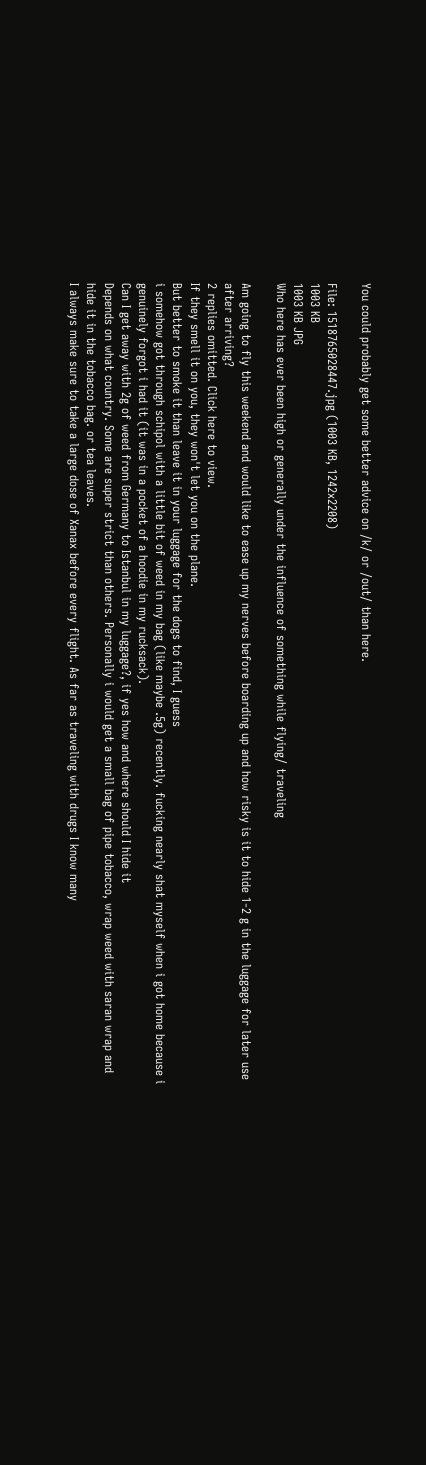You could probably get some better advice on /k/ or /out/ than here.

File: 1518765028447.jpg (1003 KB, 1242x2208)
1003 KB
1003 KB JPG
Who here has ever been high or generally under the influence of something while flying/ traveling

Am going to fly this weekend and would like to ease up my nerves before boarding up and how risky is it to hide 1-2 g in the luggage for later use after arriving?
2 replies omitted. Click here to view.
If they smell it on you, they won't let you on the plane.
But better to smoke it than leave it in your luggage for the dogs to find, I guess
i somehow got through schipol with a little bit of weed in my bag (like maybe .5g) recently. fucking nearly shat myself when i got home because i genuinely forgot i had it (it was in a pocket of a hoodie in my rucksack).
Can I get away with 2g of weed from Germany to Istanbul in my luggage?, if yes how and where should I hide it
Depends on what country. Some are super strict than others. Personally i would get a small bag of pipe tobacco, wrap weed with saran wrap and hide it in the tobacco bag. or tea leaves.
I always make sure to take a large dose of Xanax before every flight. As far as traveling with drugs I know many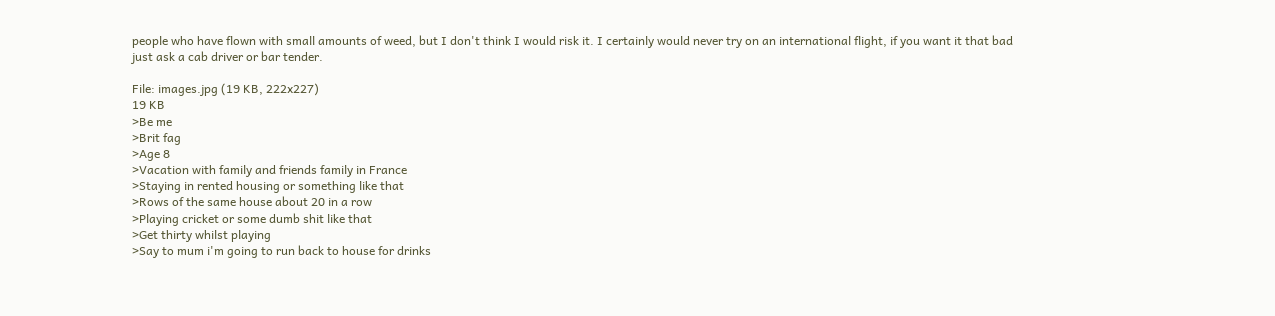people who have flown with small amounts of weed, but I don't think I would risk it. I certainly would never try on an international flight, if you want it that bad just ask a cab driver or bar tender.

File: images.jpg (19 KB, 222x227)
19 KB
>Be me
>Brit fag
>Age 8
>Vacation with family and friends family in France
>Staying in rented housing or something like that
>Rows of the same house about 20 in a row
>Playing cricket or some dumb shit like that
>Get thirty whilst playing
>Say to mum i'm going to run back to house for drinks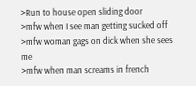>Run to house open sliding door
>mfw when I see man getting sucked off
>mfw woman gags on dick when she sees me
>mfw when man screams in french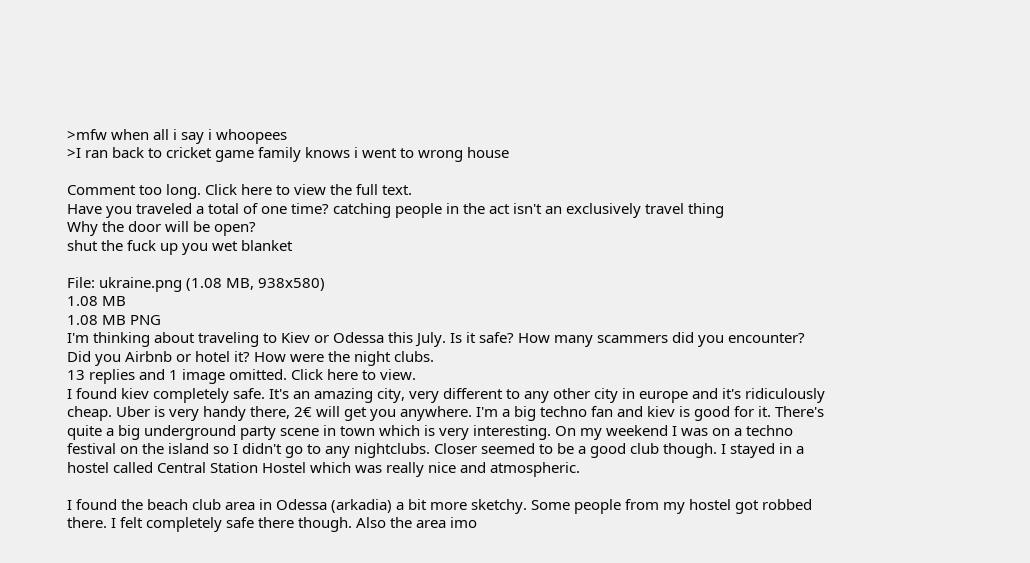>mfw when all i say i whoopees
>I ran back to cricket game family knows i went to wrong house

Comment too long. Click here to view the full text.
Have you traveled a total of one time? catching people in the act isn't an exclusively travel thing
Why the door will be open?
shut the fuck up you wet blanket

File: ukraine.png (1.08 MB, 938x580)
1.08 MB
1.08 MB PNG
I'm thinking about traveling to Kiev or Odessa this July. Is it safe? How many scammers did you encounter? Did you Airbnb or hotel it? How were the night clubs.
13 replies and 1 image omitted. Click here to view.
I found kiev completely safe. It's an amazing city, very different to any other city in europe and it's ridiculously cheap. Uber is very handy there, 2€ will get you anywhere. I'm a big techno fan and kiev is good for it. There's quite a big underground party scene in town which is very interesting. On my weekend I was on a techno festival on the island so I didn't go to any nightclubs. Closer seemed to be a good club though. I stayed in a hostel called Central Station Hostel which was really nice and atmospheric.

I found the beach club area in Odessa (arkadia) a bit more sketchy. Some people from my hostel got robbed there. I felt completely safe there though. Also the area imo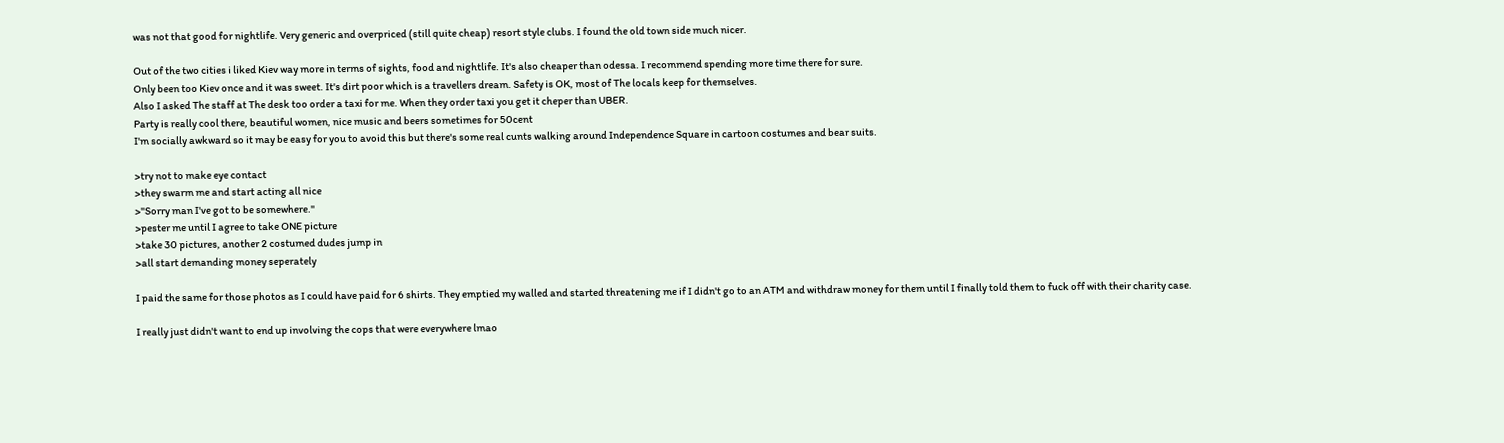was not that good for nightlife. Very generic and overpriced (still quite cheap) resort style clubs. I found the old town side much nicer.

Out of the two cities i liked Kiev way more in terms of sights, food and nightlife. It's also cheaper than odessa. I recommend spending more time there for sure.
Only been too Kiev once and it was sweet. It's dirt poor which is a travellers dream. Safety is OK, most of The locals keep for themselves.
Also I asked The staff at The desk too order a taxi for me. When they order taxi you get it cheper than UBER.
Party is really cool there, beautiful women, nice music and beers sometimes for 50cent
I'm socially awkward so it may be easy for you to avoid this but there's some real cunts walking around Independence Square in cartoon costumes and bear suits.

>try not to make eye contact
>they swarm me and start acting all nice
>"Sorry man I've got to be somewhere."
>pester me until I agree to take ONE picture
>take 30 pictures, another 2 costumed dudes jump in
>all start demanding money seperately

I paid the same for those photos as I could have paid for 6 shirts. They emptied my walled and started threatening me if I didn't go to an ATM and withdraw money for them until I finally told them to fuck off with their charity case.

I really just didn't want to end up involving the cops that were everywhere lmao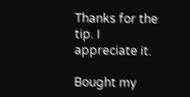Thanks for the tip. I appreciate it.

Bought my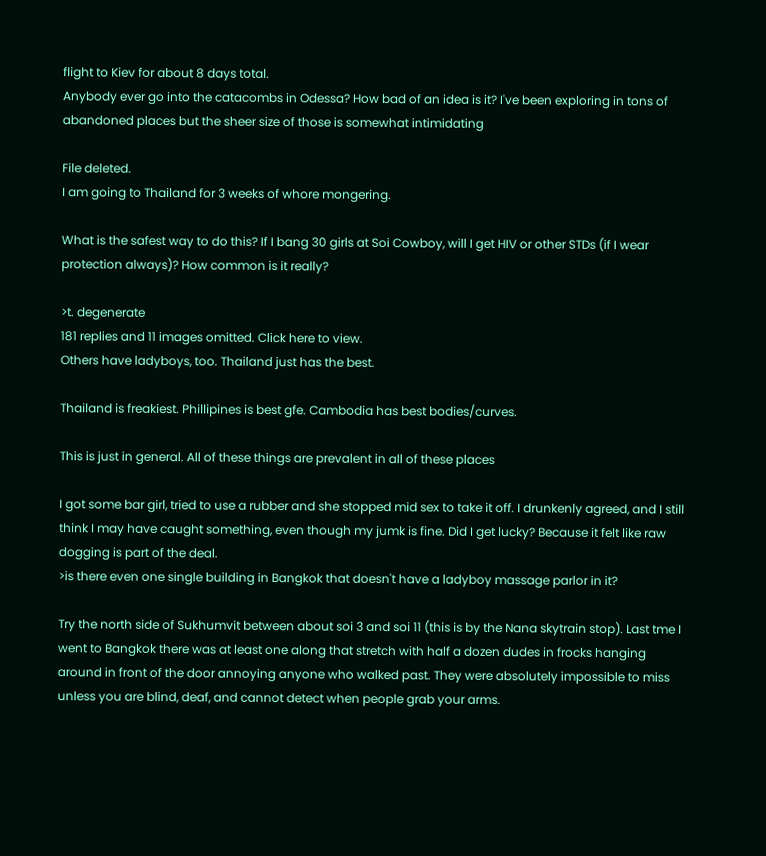flight to Kiev for about 8 days total.
Anybody ever go into the catacombs in Odessa? How bad of an idea is it? I've been exploring in tons of abandoned places but the sheer size of those is somewhat intimidating

File deleted.
I am going to Thailand for 3 weeks of whore mongering.

What is the safest way to do this? If I bang 30 girls at Soi Cowboy, will I get HIV or other STDs (if I wear protection always)? How common is it really?

>t. degenerate
181 replies and 11 images omitted. Click here to view.
Others have ladyboys, too. Thailand just has the best.

Thailand is freakiest. Phillipines is best gfe. Cambodia has best bodies/curves.

This is just in general. All of these things are prevalent in all of these places

I got some bar girl, tried to use a rubber and she stopped mid sex to take it off. I drunkenly agreed, and I still think I may have caught something, even though my jumk is fine. Did I get lucky? Because it felt like raw dogging is part of the deal.
>is there even one single building in Bangkok that doesn't have a ladyboy massage parlor in it?

Try the north side of Sukhumvit between about soi 3 and soi 11 (this is by the Nana skytrain stop). Last tme I went to Bangkok there was at least one along that stretch with half a dozen dudes in frocks hanging around in front of the door annoying anyone who walked past. They were absolutely impossible to miss unless you are blind, deaf, and cannot detect when people grab your arms.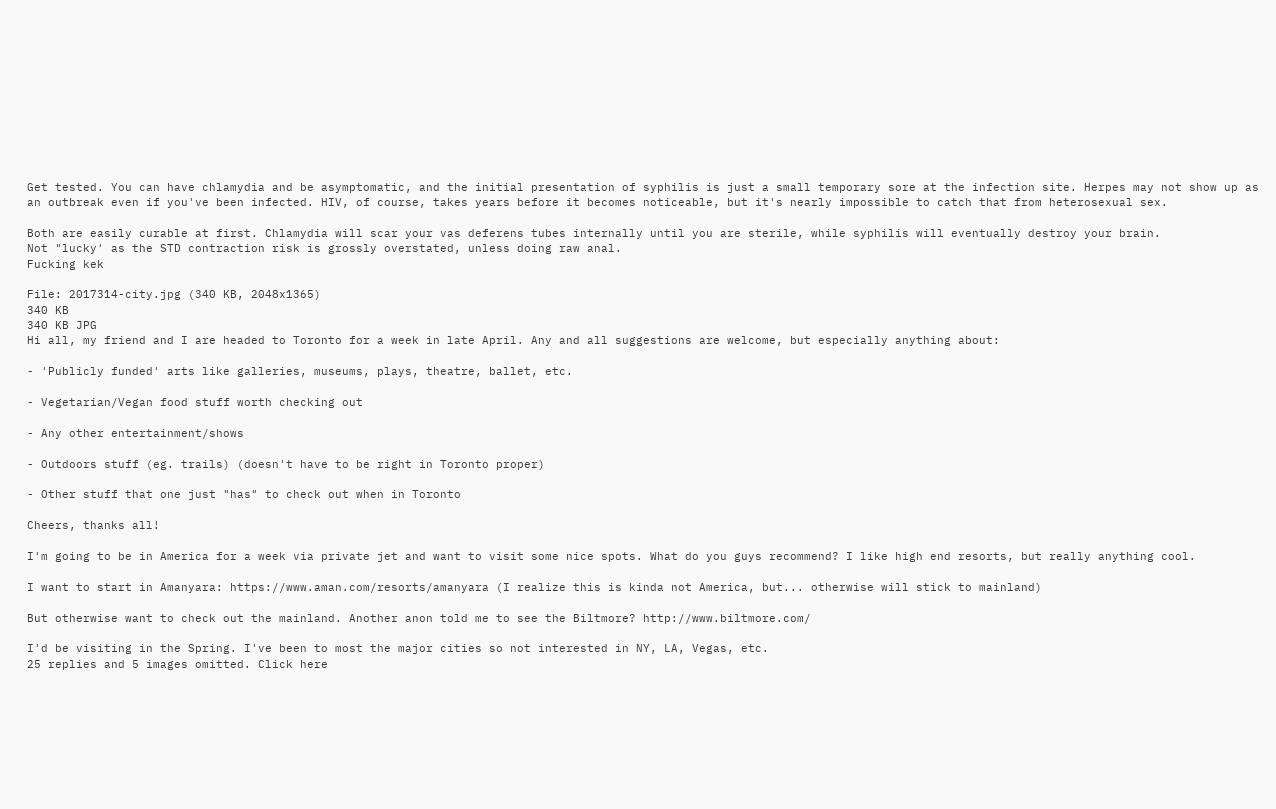Get tested. You can have chlamydia and be asymptomatic, and the initial presentation of syphilis is just a small temporary sore at the infection site. Herpes may not show up as an outbreak even if you've been infected. HIV, of course, takes years before it becomes noticeable, but it's nearly impossible to catch that from heterosexual sex.

Both are easily curable at first. Chlamydia will scar your vas deferens tubes internally until you are sterile, while syphilis will eventually destroy your brain.
Not "lucky' as the STD contraction risk is grossly overstated, unless doing raw anal.
Fucking kek

File: 2017314-city.jpg (340 KB, 2048x1365)
340 KB
340 KB JPG
Hi all, my friend and I are headed to Toronto for a week in late April. Any and all suggestions are welcome, but especially anything about:

- 'Publicly funded' arts like galleries, museums, plays, theatre, ballet, etc.

- Vegetarian/Vegan food stuff worth checking out

- Any other entertainment/shows

- Outdoors stuff (eg. trails) (doesn't have to be right in Toronto proper)

- Other stuff that one just "has" to check out when in Toronto

Cheers, thanks all!

I'm going to be in America for a week via private jet and want to visit some nice spots. What do you guys recommend? I like high end resorts, but really anything cool.

I want to start in Amanyara: https://www.aman.com/resorts/amanyara (I realize this is kinda not America, but... otherwise will stick to mainland)

But otherwise want to check out the mainland. Another anon told me to see the Biltmore? http://www.biltmore.com/

I'd be visiting in the Spring. I've been to most the major cities so not interested in NY, LA, Vegas, etc.
25 replies and 5 images omitted. Click here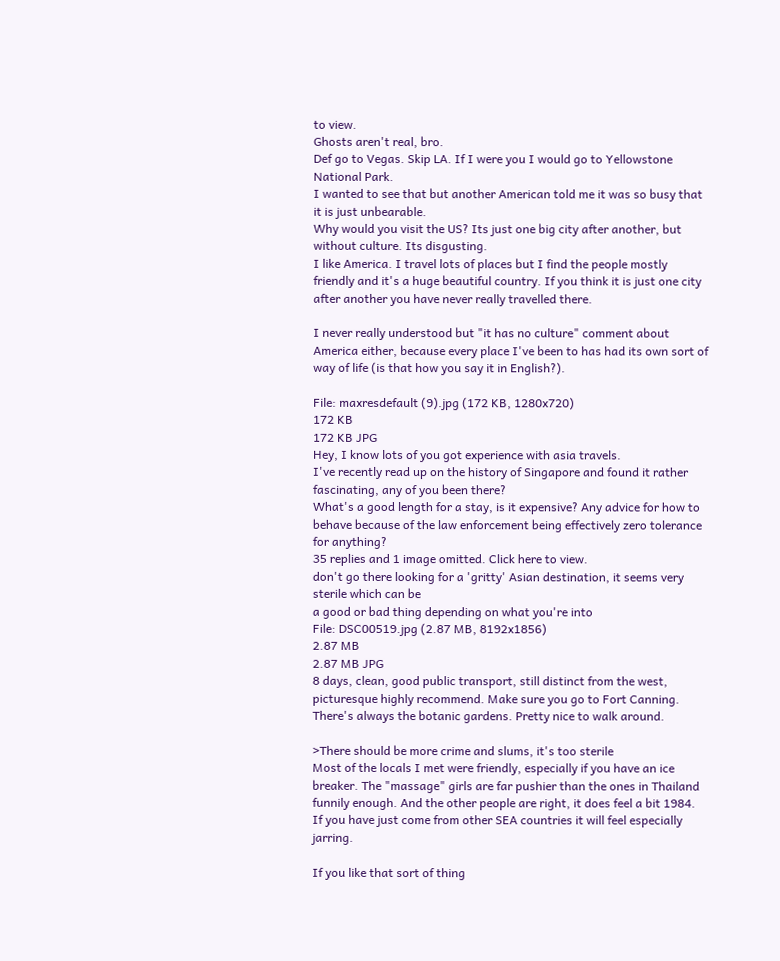to view.
Ghosts aren't real, bro.
Def go to Vegas. Skip LA. If I were you I would go to Yellowstone National Park.
I wanted to see that but another American told me it was so busy that it is just unbearable.
Why would you visit the US? Its just one big city after another, but without culture. Its disgusting.
I like America. I travel lots of places but I find the people mostly friendly and it's a huge beautiful country. If you think it is just one city after another you have never really travelled there.

I never really understood but "it has no culture" comment about America either, because every place I've been to has had its own sort of way of life (is that how you say it in English?).

File: maxresdefault (9).jpg (172 KB, 1280x720)
172 KB
172 KB JPG
Hey, I know lots of you got experience with asia travels.
I've recently read up on the history of Singapore and found it rather fascinating, any of you been there?
What's a good length for a stay, is it expensive? Any advice for how to behave because of the law enforcement being effectively zero tolerance for anything?
35 replies and 1 image omitted. Click here to view.
don't go there looking for a 'gritty' Asian destination, it seems very sterile which can be
a good or bad thing depending on what you're into
File: DSC00519.jpg (2.87 MB, 8192x1856)
2.87 MB
2.87 MB JPG
8 days, clean, good public transport, still distinct from the west, picturesque highly recommend. Make sure you go to Fort Canning.
There's always the botanic gardens. Pretty nice to walk around.

>There should be more crime and slums, it's too sterile
Most of the locals I met were friendly, especially if you have an ice breaker. The "massage" girls are far pushier than the ones in Thailand funnily enough. And the other people are right, it does feel a bit 1984. If you have just come from other SEA countries it will feel especially jarring.

If you like that sort of thing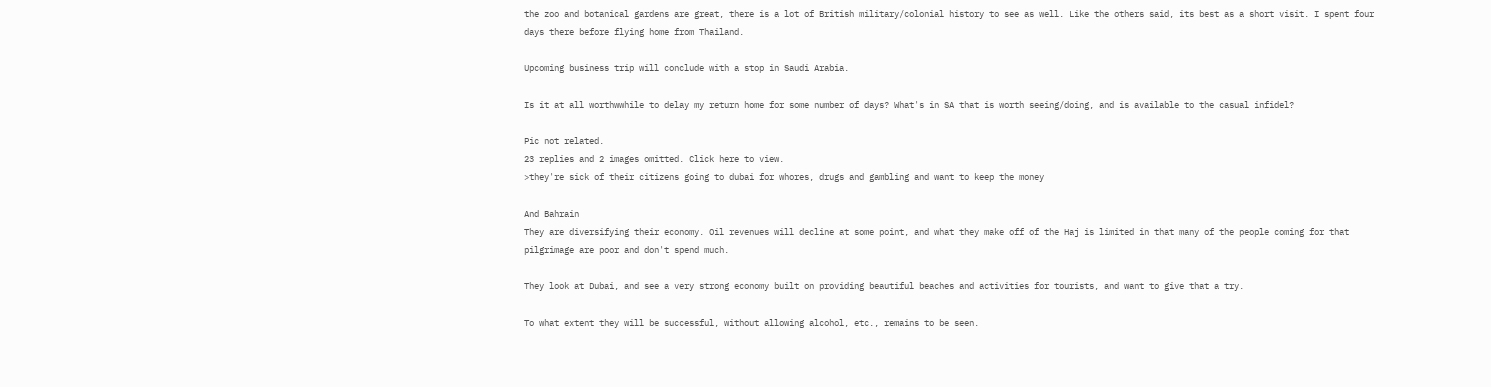the zoo and botanical gardens are great, there is a lot of British military/colonial history to see as well. Like the others said, its best as a short visit. I spent four days there before flying home from Thailand.

Upcoming business trip will conclude with a stop in Saudi Arabia.

Is it at all worthwwhile to delay my return home for some number of days? What's in SA that is worth seeing/doing, and is available to the casual infidel?

Pic not related.
23 replies and 2 images omitted. Click here to view.
>they're sick of their citizens going to dubai for whores, drugs and gambling and want to keep the money

And Bahrain
They are diversifying their economy. Oil revenues will decline at some point, and what they make off of the Haj is limited in that many of the people coming for that pilgrimage are poor and don't spend much.

They look at Dubai, and see a very strong economy built on providing beautiful beaches and activities for tourists, and want to give that a try.

To what extent they will be successful, without allowing alcohol, etc., remains to be seen.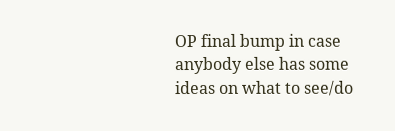OP final bump in case anybody else has some ideas on what to see/do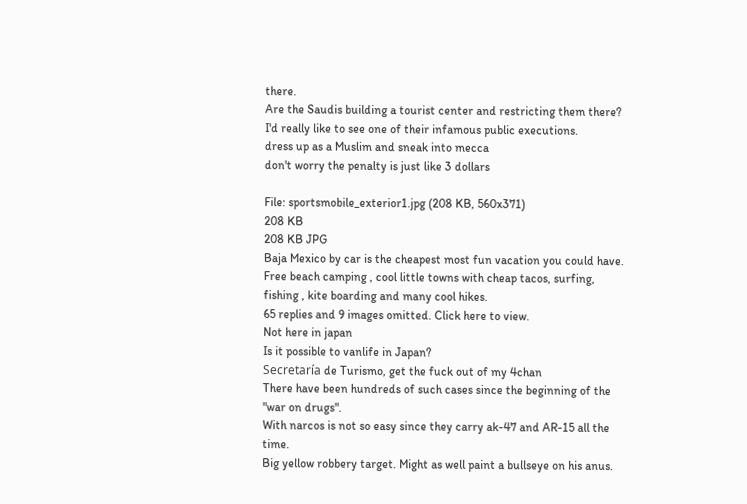there.
Are the Saudis building a tourist center and restricting them there? I'd really like to see one of their infamous public executions.
dress up as a Muslim and sneak into mecca
don't worry the penalty is just like 3 dollars

File: sportsmobile_exterior1.jpg (208 KB, 560x371)
208 KB
208 KB JPG
Baja Mexico by car is the cheapest most fun vacation you could have.
Free beach camping , cool little towns with cheap tacos, surfing, fishing , kite boarding and many cool hikes.
65 replies and 9 images omitted. Click here to view.
Not here in japan
Is it possible to vanlife in Japan?
Secretaría de Turismo, get the fuck out of my 4chan
There have been hundreds of such cases since the beginning of the "war on drugs".
With narcos is not so easy since they carry ak-47 and AR-15 all the time.
Big yellow robbery target. Might as well paint a bullseye on his anus.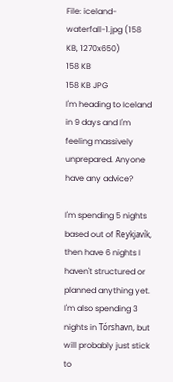File: iceland-waterfall-1.jpg (158 KB, 1270x650)
158 KB
158 KB JPG
I'm heading to Iceland in 9 days and I'm feeling massively unprepared. Anyone have any advice?

I'm spending 5 nights based out of Reykjavík, then have 6 nights I haven't structured or planned anything yet. I'm also spending 3 nights in Tórshavn, but will probably just stick to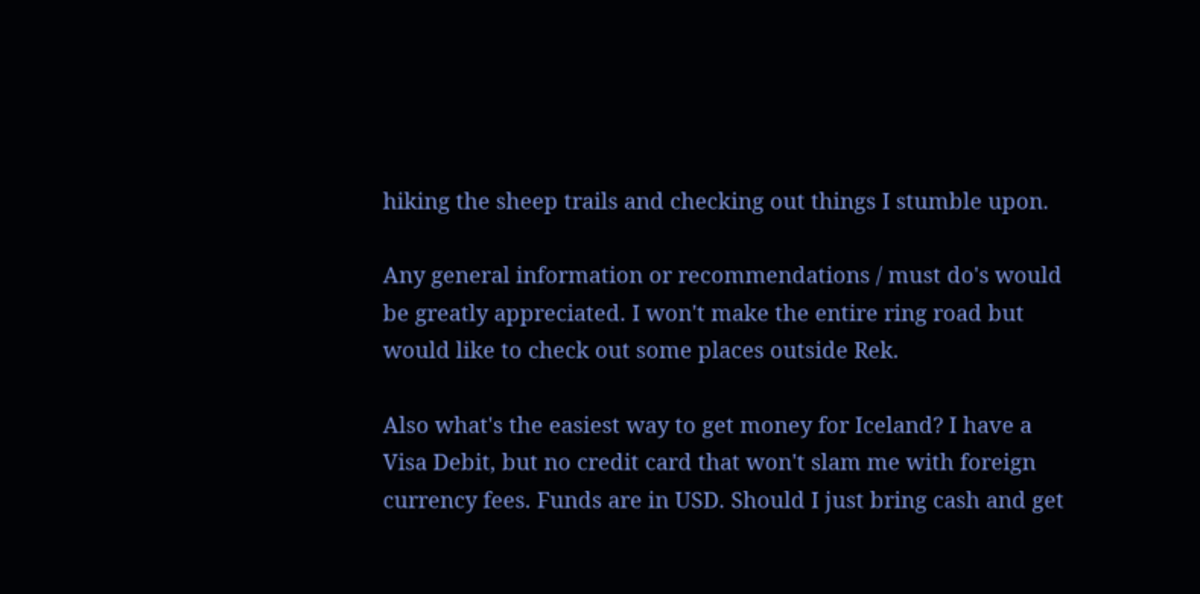hiking the sheep trails and checking out things I stumble upon.

Any general information or recommendations / must do's would be greatly appreciated. I won't make the entire ring road but would like to check out some places outside Rek.

Also what's the easiest way to get money for Iceland? I have a Visa Debit, but no credit card that won't slam me with foreign currency fees. Funds are in USD. Should I just bring cash and get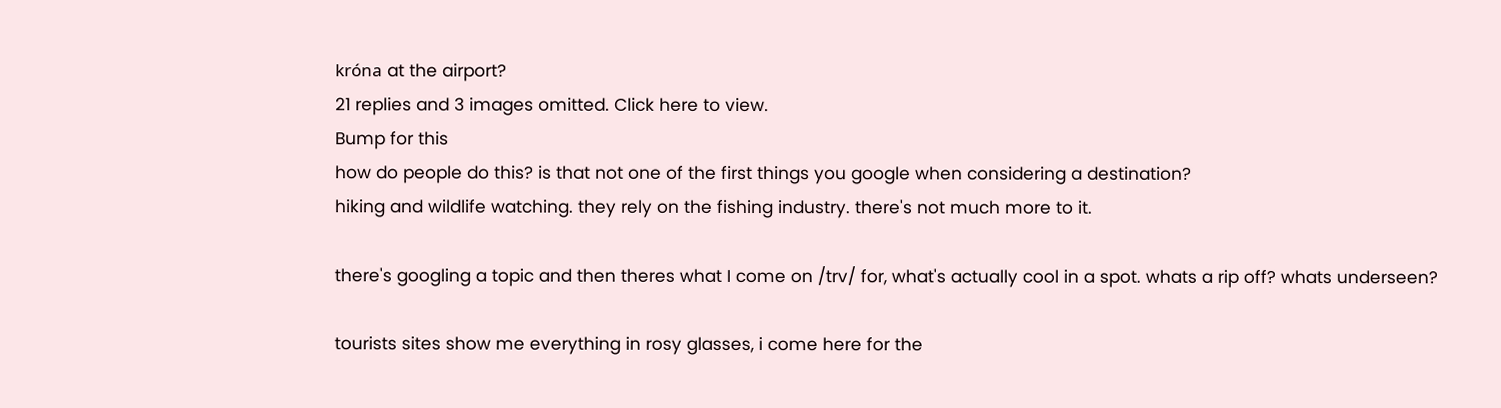króna at the airport?
21 replies and 3 images omitted. Click here to view.
Bump for this
how do people do this? is that not one of the first things you google when considering a destination?
hiking and wildlife watching. they rely on the fishing industry. there's not much more to it.

there's googling a topic and then theres what I come on /trv/ for, what's actually cool in a spot. whats a rip off? whats underseen?

tourists sites show me everything in rosy glasses, i come here for the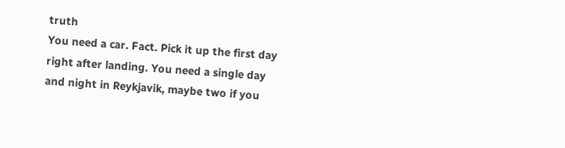truth
You need a car. Fact. Pick it up the first day right after landing. You need a single day and night in Reykjavik, maybe two if you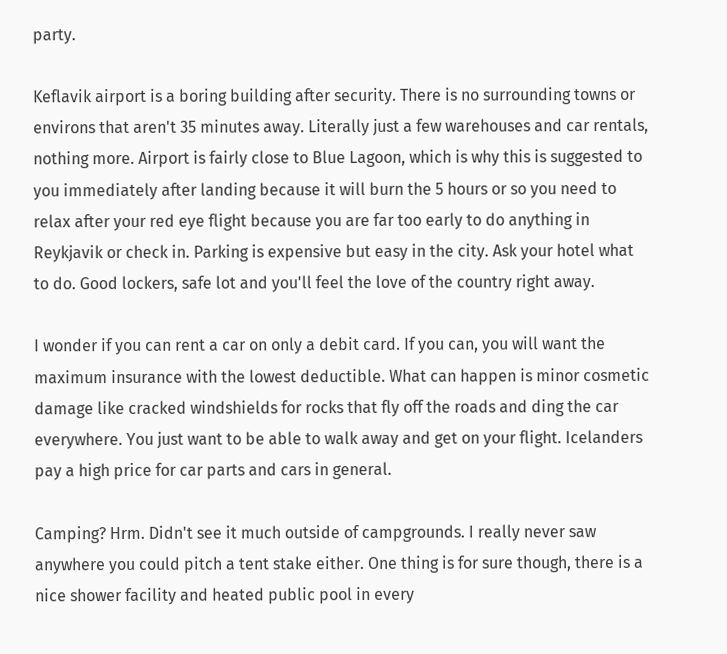party.

Keflavik airport is a boring building after security. There is no surrounding towns or environs that aren't 35 minutes away. Literally just a few warehouses and car rentals, nothing more. Airport is fairly close to Blue Lagoon, which is why this is suggested to you immediately after landing because it will burn the 5 hours or so you need to relax after your red eye flight because you are far too early to do anything in Reykjavik or check in. Parking is expensive but easy in the city. Ask your hotel what to do. Good lockers, safe lot and you'll feel the love of the country right away.

I wonder if you can rent a car on only a debit card. If you can, you will want the maximum insurance with the lowest deductible. What can happen is minor cosmetic damage like cracked windshields for rocks that fly off the roads and ding the car everywhere. You just want to be able to walk away and get on your flight. Icelanders pay a high price for car parts and cars in general.

Camping? Hrm. Didn't see it much outside of campgrounds. I really never saw anywhere you could pitch a tent stake either. One thing is for sure though, there is a nice shower facility and heated public pool in every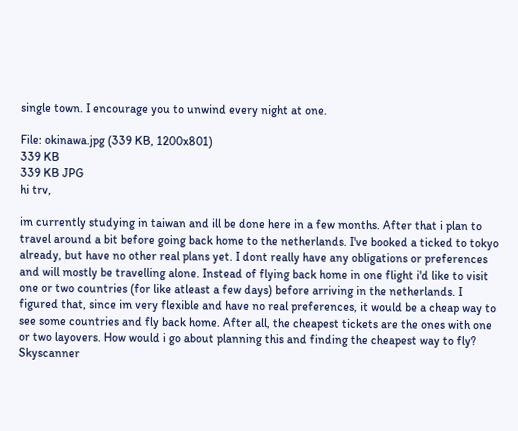single town. I encourage you to unwind every night at one.

File: okinawa.jpg (339 KB, 1200x801)
339 KB
339 KB JPG
hi trv,

im currently studying in taiwan and ill be done here in a few months. After that i plan to travel around a bit before going back home to the netherlands. I've booked a ticked to tokyo already, but have no other real plans yet. I dont really have any obligations or preferences and will mostly be travelling alone. Instead of flying back home in one flight i'd like to visit one or two countries (for like atleast a few days) before arriving in the netherlands. I figured that, since im very flexible and have no real preferences, it would be a cheap way to see some countries and fly back home. After all, the cheapest tickets are the ones with one or two layovers. How would i go about planning this and finding the cheapest way to fly? Skyscanner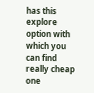has this explore option with which you can find really cheap one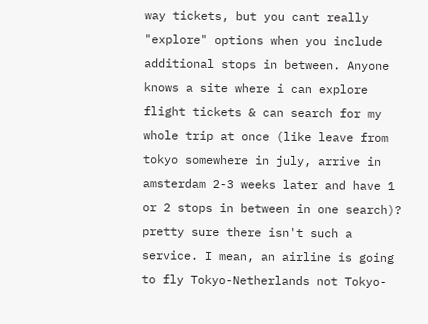way tickets, but you cant really "explore" options when you include additional stops in between. Anyone knows a site where i can explore flight tickets & can search for my whole trip at once (like leave from tokyo somewhere in july, arrive in amsterdam 2-3 weeks later and have 1 or 2 stops in between in one search)?
pretty sure there isn't such a service. I mean, an airline is going to fly Tokyo-Netherlands not Tokyo-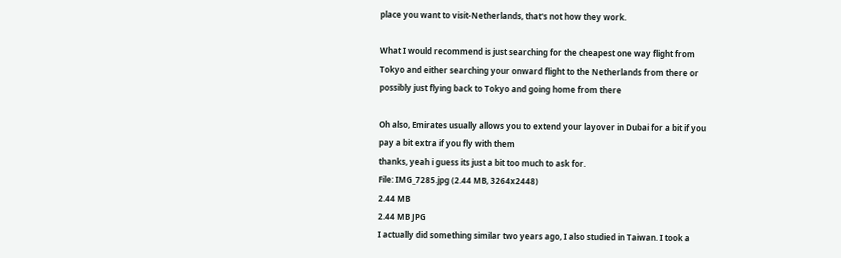place you want to visit-Netherlands, that's not how they work.

What I would recommend is just searching for the cheapest one way flight from Tokyo and either searching your onward flight to the Netherlands from there or possibly just flying back to Tokyo and going home from there

Oh also, Emirates usually allows you to extend your layover in Dubai for a bit if you pay a bit extra if you fly with them
thanks, yeah i guess its just a bit too much to ask for.
File: IMG_7285.jpg (2.44 MB, 3264x2448)
2.44 MB
2.44 MB JPG
I actually did something similar two years ago, I also studied in Taiwan. I took a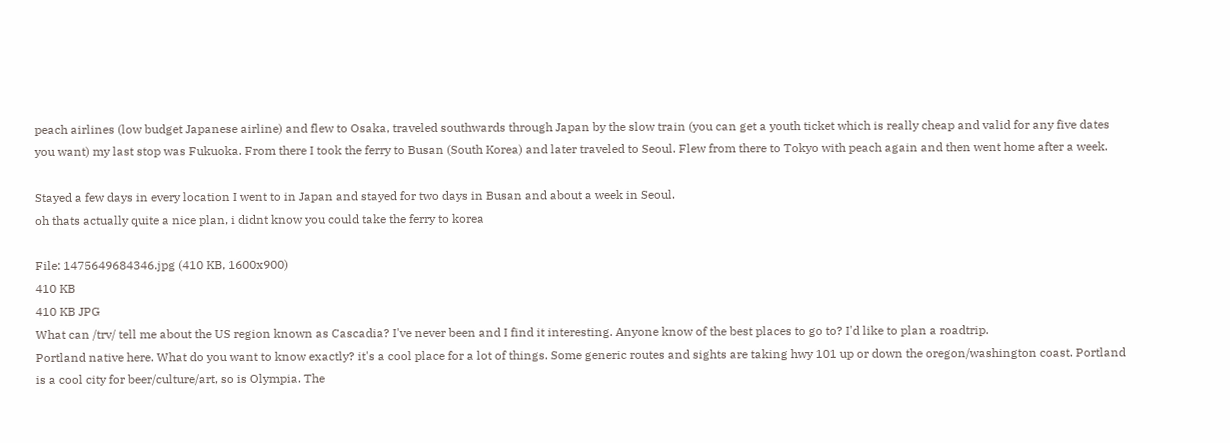peach airlines (low budget Japanese airline) and flew to Osaka, traveled southwards through Japan by the slow train (you can get a youth ticket which is really cheap and valid for any five dates you want) my last stop was Fukuoka. From there I took the ferry to Busan (South Korea) and later traveled to Seoul. Flew from there to Tokyo with peach again and then went home after a week.

Stayed a few days in every location I went to in Japan and stayed for two days in Busan and about a week in Seoul.
oh thats actually quite a nice plan, i didnt know you could take the ferry to korea

File: 1475649684346.jpg (410 KB, 1600x900)
410 KB
410 KB JPG
What can /trv/ tell me about the US region known as Cascadia? I've never been and I find it interesting. Anyone know of the best places to go to? I'd like to plan a roadtrip.
Portland native here. What do you want to know exactly? it's a cool place for a lot of things. Some generic routes and sights are taking hwy 101 up or down the oregon/washington coast. Portland is a cool city for beer/culture/art, so is Olympia. The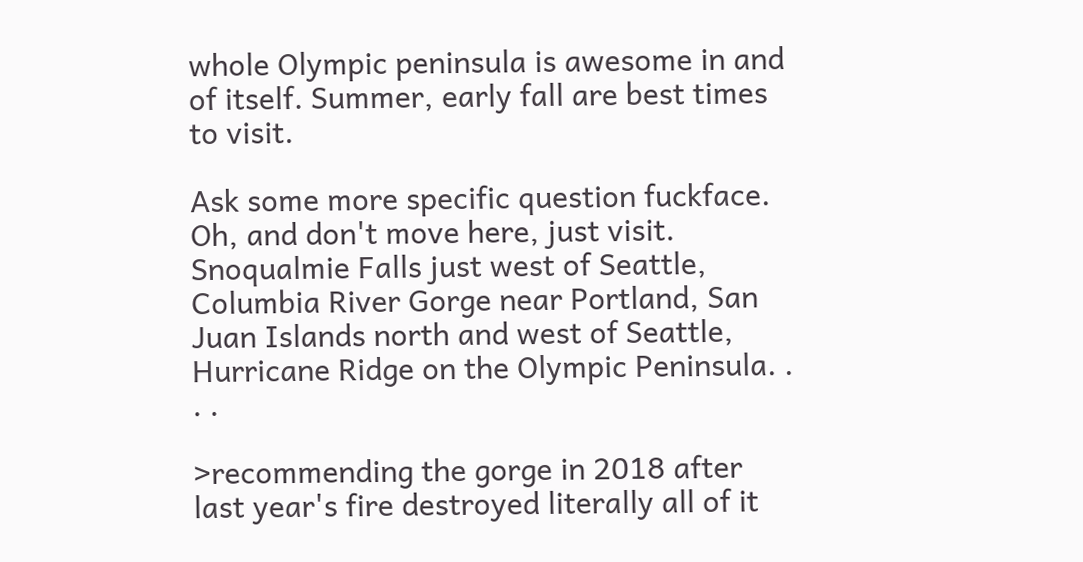whole Olympic peninsula is awesome in and of itself. Summer, early fall are best times to visit.

Ask some more specific question fuckface. Oh, and don't move here, just visit.
Snoqualmie Falls just west of Seattle, Columbia River Gorge near Portland, San Juan Islands north and west of Seattle, Hurricane Ridge on the Olympic Peninsula. . . .

>recommending the gorge in 2018 after last year's fire destroyed literally all of it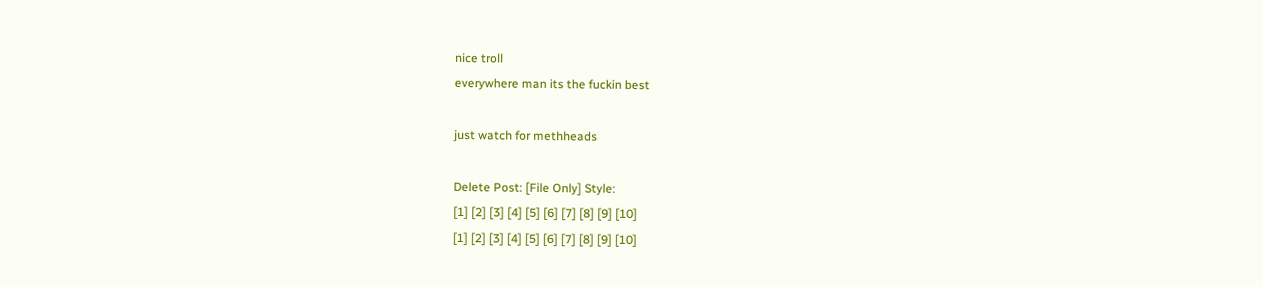nice troll
everywhere man its the fuckin best

just watch for methheads

Delete Post: [File Only] Style:
[1] [2] [3] [4] [5] [6] [7] [8] [9] [10]
[1] [2] [3] [4] [5] [6] [7] [8] [9] [10]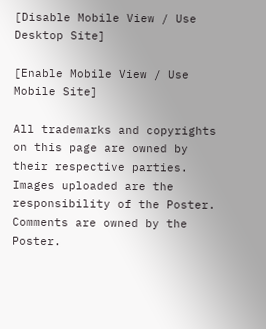[Disable Mobile View / Use Desktop Site]

[Enable Mobile View / Use Mobile Site]

All trademarks and copyrights on this page are owned by their respective parties. Images uploaded are the responsibility of the Poster. Comments are owned by the Poster.